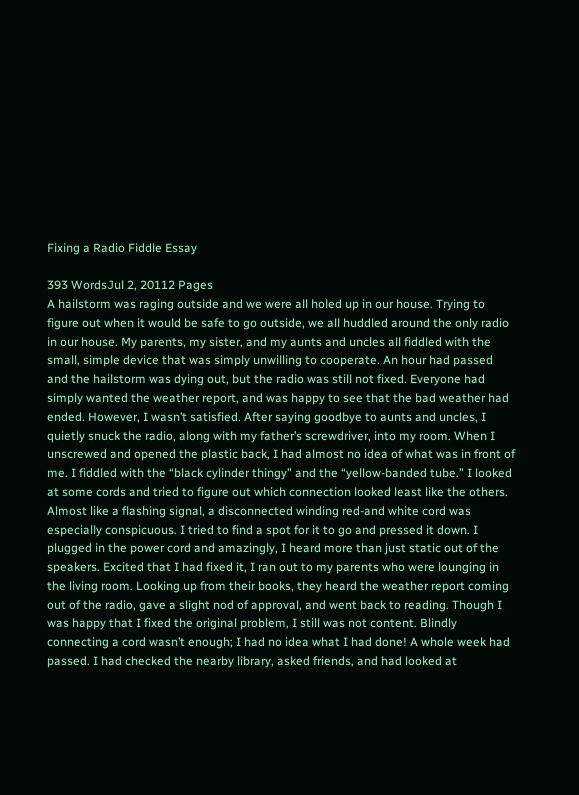Fixing a Radio Fiddle Essay

393 WordsJul 2, 20112 Pages
A hailstorm was raging outside and we were all holed up in our house. Trying to figure out when it would be safe to go outside, we all huddled around the only radio in our house. My parents, my sister, and my aunts and uncles all fiddled with the small, simple device that was simply unwilling to cooperate. An hour had passed and the hailstorm was dying out, but the radio was still not fixed. Everyone had simply wanted the weather report, and was happy to see that the bad weather had ended. However, I wasn’t satisfied. After saying goodbye to aunts and uncles, I quietly snuck the radio, along with my father’s screwdriver, into my room. When I unscrewed and opened the plastic back, I had almost no idea of what was in front of me. I fiddled with the “black cylinder thingy” and the “yellow-banded tube.” I looked at some cords and tried to figure out which connection looked least like the others. Almost like a flashing signal, a disconnected winding red-and white cord was especially conspicuous. I tried to find a spot for it to go and pressed it down. I plugged in the power cord and amazingly, I heard more than just static out of the speakers. Excited that I had fixed it, I ran out to my parents who were lounging in the living room. Looking up from their books, they heard the weather report coming out of the radio, gave a slight nod of approval, and went back to reading. Though I was happy that I fixed the original problem, I still was not content. Blindly connecting a cord wasn’t enough; I had no idea what I had done! A whole week had passed. I had checked the nearby library, asked friends, and had looked at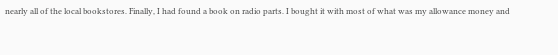nearly all of the local bookstores. Finally, I had found a book on radio parts. I bought it with most of what was my allowance money and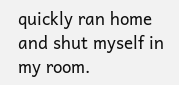quickly ran home and shut myself in my room.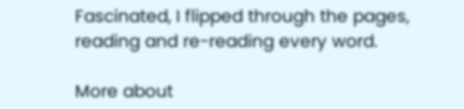Fascinated, I flipped through the pages, reading and re-reading every word.

More about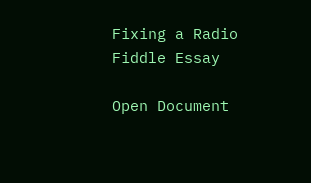Fixing a Radio Fiddle Essay

Open Document